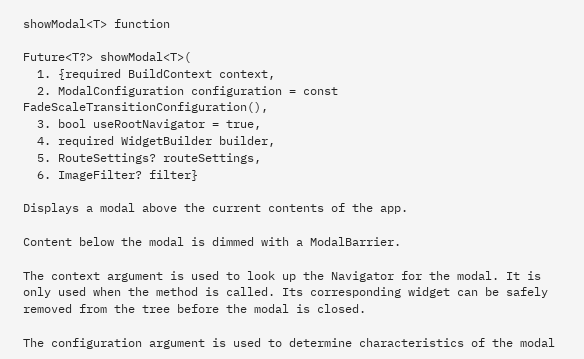showModal<T> function

Future<T?> showModal<T>(
  1. {required BuildContext context,
  2. ModalConfiguration configuration = const FadeScaleTransitionConfiguration(),
  3. bool useRootNavigator = true,
  4. required WidgetBuilder builder,
  5. RouteSettings? routeSettings,
  6. ImageFilter? filter}

Displays a modal above the current contents of the app.

Content below the modal is dimmed with a ModalBarrier.

The context argument is used to look up the Navigator for the modal. It is only used when the method is called. Its corresponding widget can be safely removed from the tree before the modal is closed.

The configuration argument is used to determine characteristics of the modal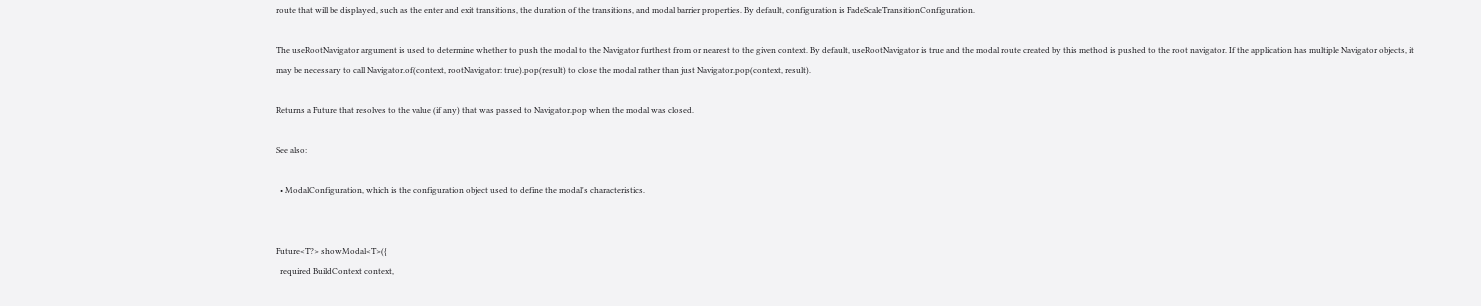route that will be displayed, such as the enter and exit transitions, the duration of the transitions, and modal barrier properties. By default, configuration is FadeScaleTransitionConfiguration.

The useRootNavigator argument is used to determine whether to push the modal to the Navigator furthest from or nearest to the given context. By default, useRootNavigator is true and the modal route created by this method is pushed to the root navigator. If the application has multiple Navigator objects, it may be necessary to call Navigator.of(context, rootNavigator: true).pop(result) to close the modal rather than just Navigator.pop(context, result).

Returns a Future that resolves to the value (if any) that was passed to Navigator.pop when the modal was closed.

See also:

  • ModalConfiguration, which is the configuration object used to define the modal's characteristics.


Future<T?> showModal<T>({
  required BuildContext context,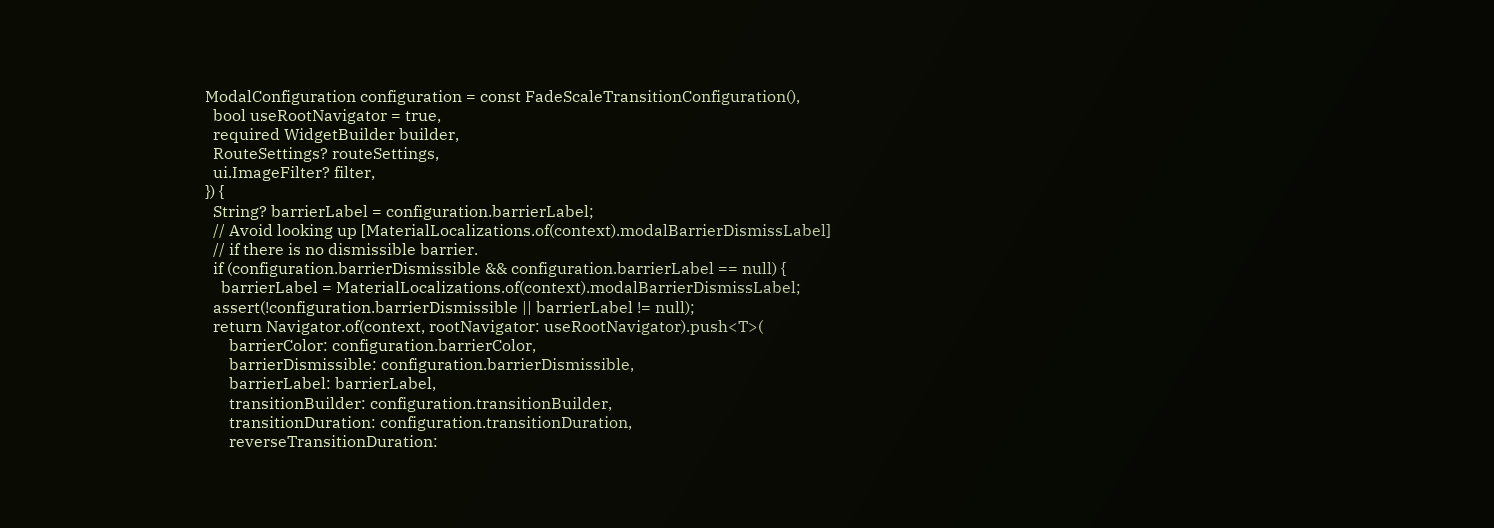ModalConfiguration configuration = const FadeScaleTransitionConfiguration(),
  bool useRootNavigator = true,
  required WidgetBuilder builder,
  RouteSettings? routeSettings,
  ui.ImageFilter? filter,
}) {
  String? barrierLabel = configuration.barrierLabel;
  // Avoid looking up [MaterialLocalizations.of(context).modalBarrierDismissLabel]
  // if there is no dismissible barrier.
  if (configuration.barrierDismissible && configuration.barrierLabel == null) {
    barrierLabel = MaterialLocalizations.of(context).modalBarrierDismissLabel;
  assert(!configuration.barrierDismissible || barrierLabel != null);
  return Navigator.of(context, rootNavigator: useRootNavigator).push<T>(
      barrierColor: configuration.barrierColor,
      barrierDismissible: configuration.barrierDismissible,
      barrierLabel: barrierLabel,
      transitionBuilder: configuration.transitionBuilder,
      transitionDuration: configuration.transitionDuration,
      reverseTransitionDuration: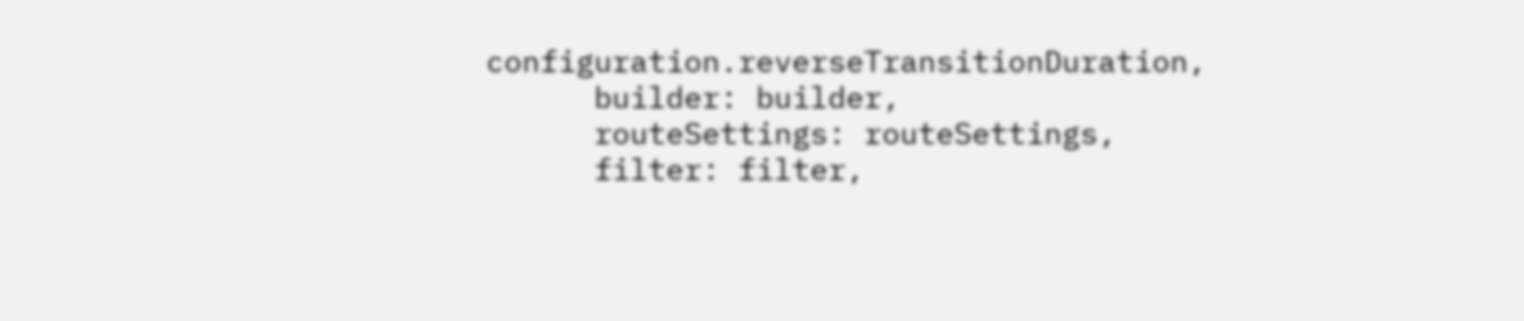configuration.reverseTransitionDuration,
      builder: builder,
      routeSettings: routeSettings,
      filter: filter,